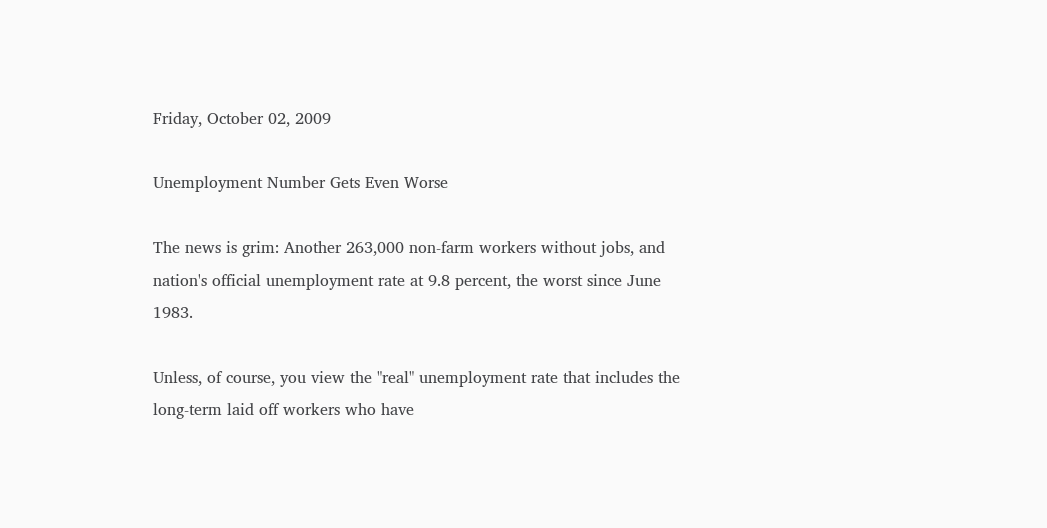Friday, October 02, 2009

Unemployment Number Gets Even Worse

The news is grim: Another 263,000 non-farm workers without jobs, and nation's official unemployment rate at 9.8 percent, the worst since June 1983.

Unless, of course, you view the "real" unemployment rate that includes the long-term laid off workers who have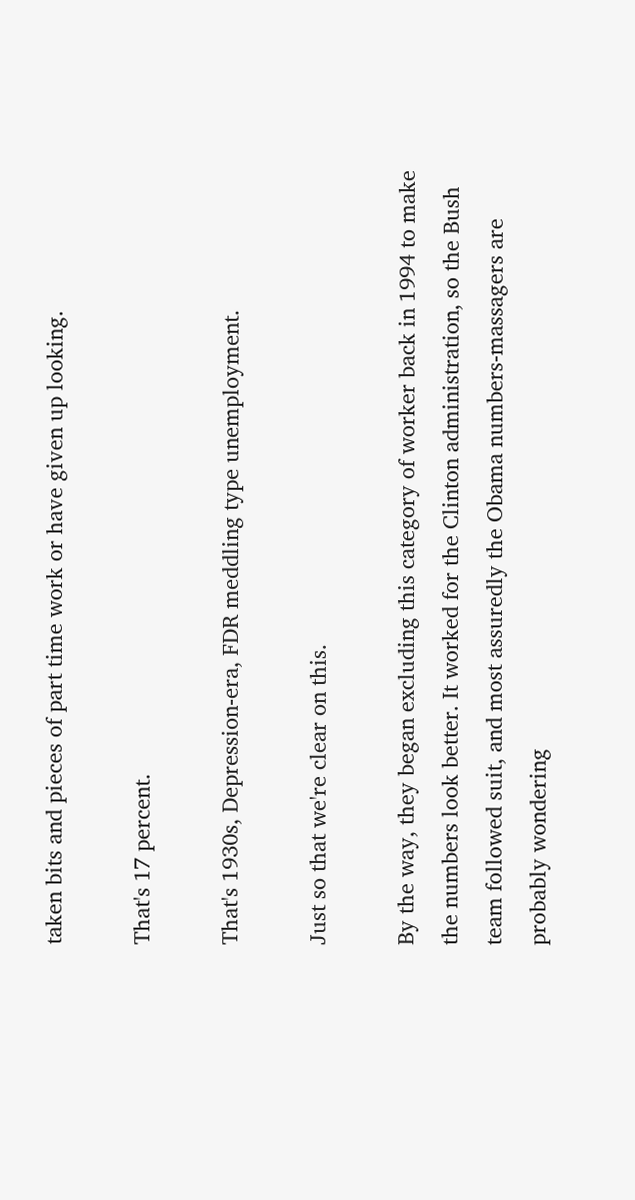taken bits and pieces of part time work or have given up looking.

That's 17 percent.

That's 1930s, Depression-era, FDR meddling type unemployment.

Just so that we're clear on this.

By the way, they began excluding this category of worker back in 1994 to make the numbers look better. It worked for the Clinton administration, so the Bush team followed suit, and most assuredly the Obama numbers-massagers are probably wondering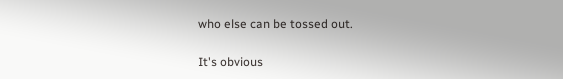who else can be tossed out.

It's obvious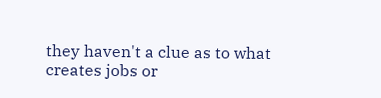they haven't a clue as to what creates jobs or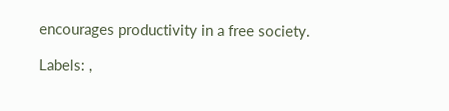encourages productivity in a free society.

Labels: ,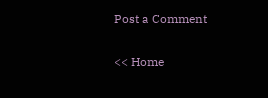Post a Comment

<< Home